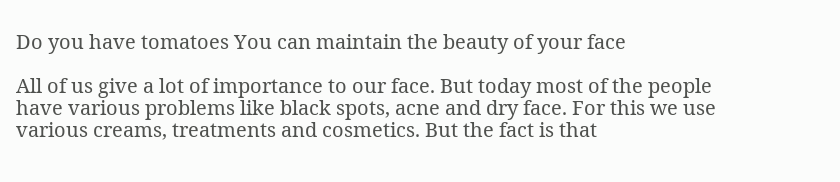Do you have tomatoes You can maintain the beauty of your face

All of us give a lot of importance to our face. But today most of the people have various problems like black spots, acne and dry face. For this we use various creams, treatments and cosmetics. But the fact is that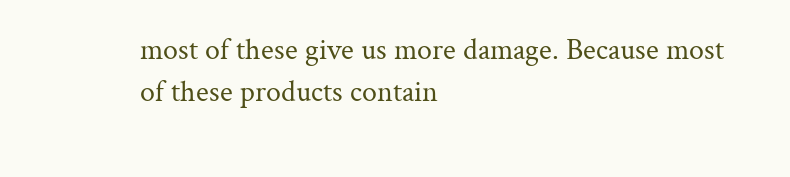most of these give us more damage. Because most of these products contain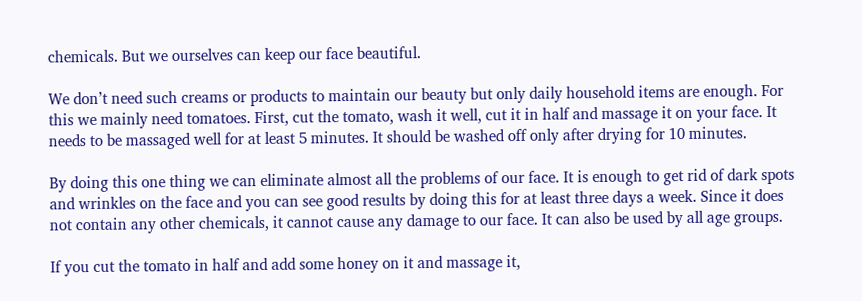chemicals. But we ourselves can keep our face beautiful.

We don’t need such creams or products to maintain our beauty but only daily household items are enough. For this we mainly need tomatoes. First, cut the tomato, wash it well, cut it in half and massage it on your face. It needs to be massaged well for at least 5 minutes. It should be washed off only after drying for 10 minutes.

By doing this one thing we can eliminate almost all the problems of our face. It is enough to get rid of dark spots and wrinkles on the face and you can see good results by doing this for at least three days a week. Since it does not contain any other chemicals, it cannot cause any damage to our face. It can also be used by all age groups.

If you cut the tomato in half and add some honey on it and massage it,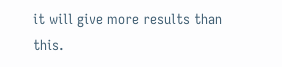it will give more results than this.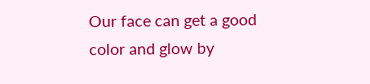Our face can get a good color and glow by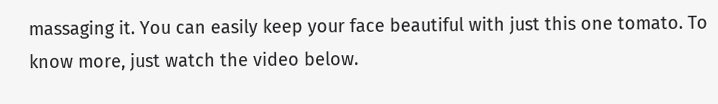massaging it. You can easily keep your face beautiful with just this one tomato. To know more, just watch the video below.